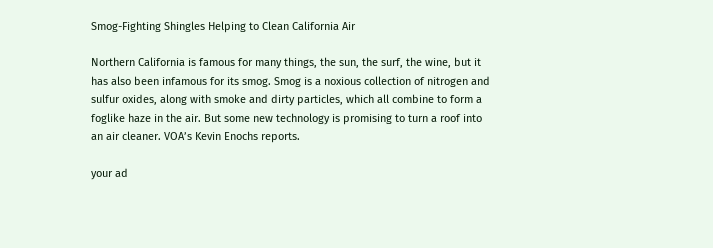Smog-Fighting Shingles Helping to Clean California Air

Northern California is famous for many things, the sun, the surf, the wine, but it has also been infamous for its smog. Smog is a noxious collection of nitrogen and sulfur oxides, along with smoke and dirty particles, which all combine to form a foglike haze in the air. But some new technology is promising to turn a roof into an air cleaner. VOA’s Kevin Enochs reports.

your ad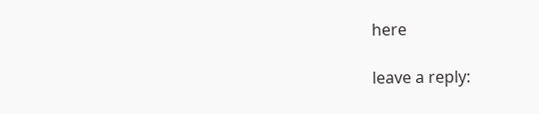here

leave a reply: